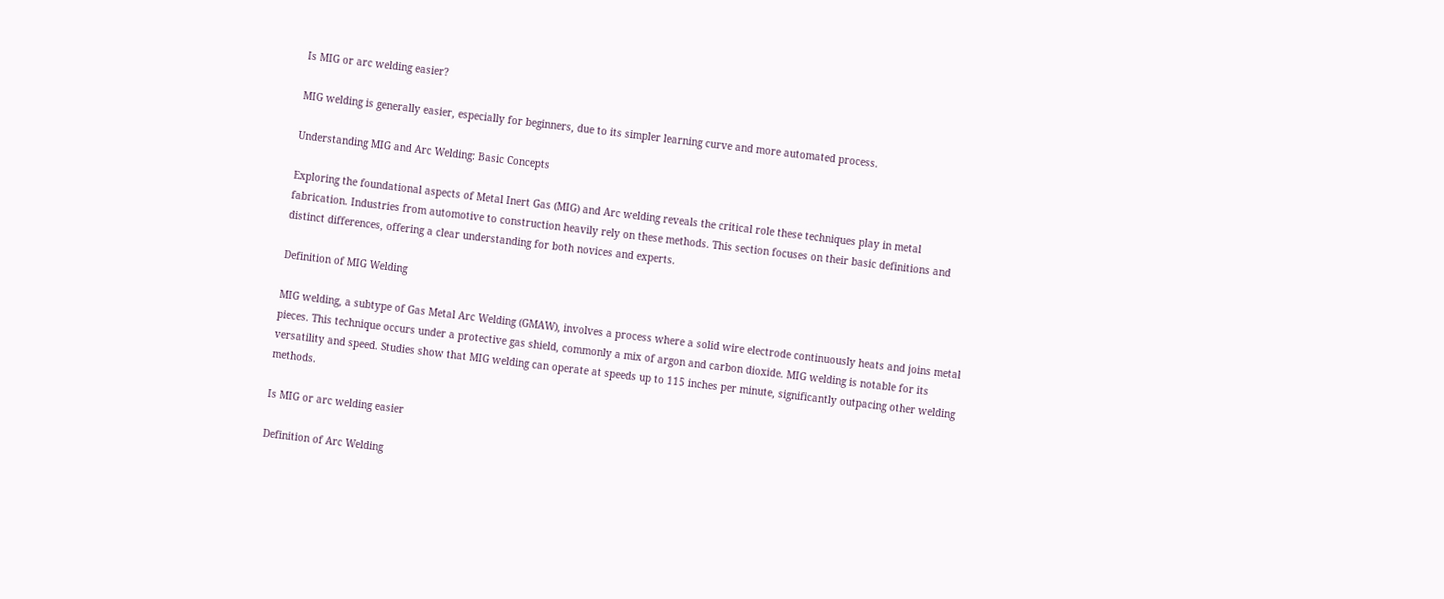Is MIG or arc welding easier?

MIG welding is generally easier, especially for beginners, due to its simpler learning curve and more automated process.

Understanding MIG and Arc Welding: Basic Concepts

Exploring the foundational aspects of Metal Inert Gas (MIG) and Arc welding reveals the critical role these techniques play in metal fabrication. Industries from automotive to construction heavily rely on these methods. This section focuses on their basic definitions and distinct differences, offering a clear understanding for both novices and experts.

Definition of MIG Welding

MIG welding, a subtype of Gas Metal Arc Welding (GMAW), involves a process where a solid wire electrode continuously heats and joins metal pieces. This technique occurs under a protective gas shield, commonly a mix of argon and carbon dioxide. MIG welding is notable for its versatility and speed. Studies show that MIG welding can operate at speeds up to 115 inches per minute, significantly outpacing other welding methods.

Is MIG or arc welding easier

Definition of Arc Welding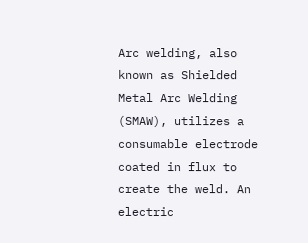Arc welding, also known as Shielded Metal Arc Welding (SMAW), utilizes a consumable electrode coated in flux to create the weld. An electric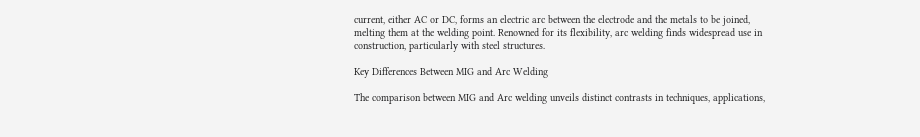current, either AC or DC, forms an electric arc between the electrode and the metals to be joined, melting them at the welding point. Renowned for its flexibility, arc welding finds widespread use in construction, particularly with steel structures.

Key Differences Between MIG and Arc Welding

The comparison between MIG and Arc welding unveils distinct contrasts in techniques, applications,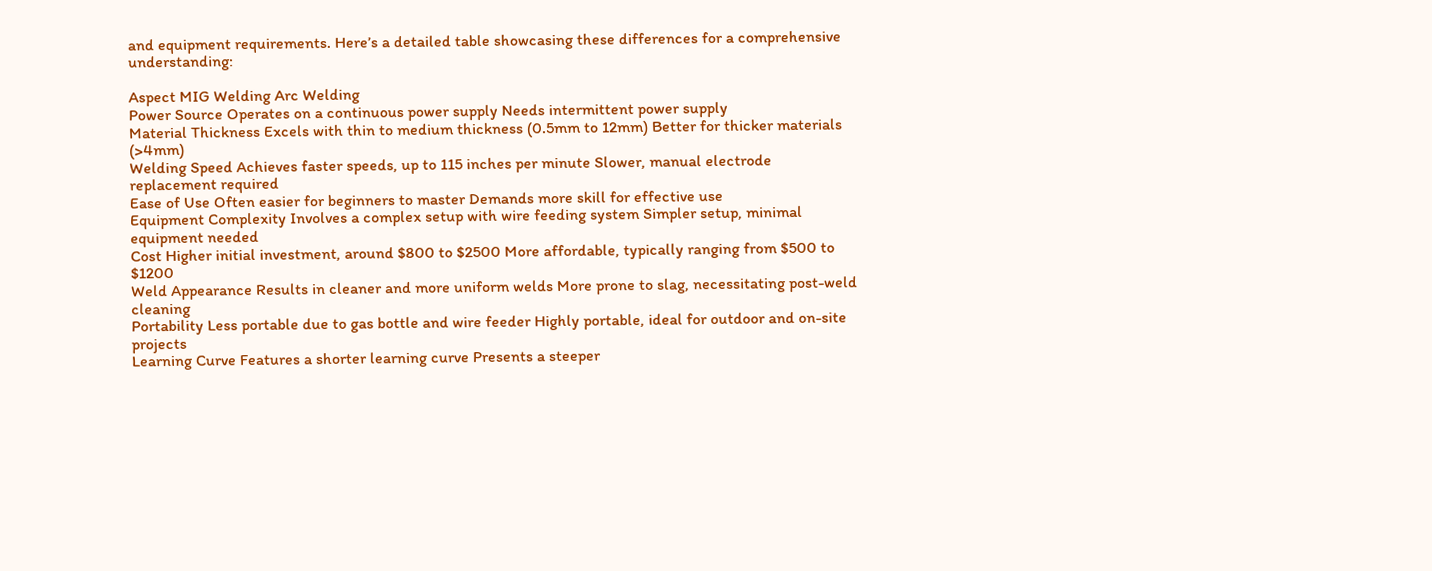and equipment requirements. Here’s a detailed table showcasing these differences for a comprehensive understanding:

Aspect MIG Welding Arc Welding
Power Source Operates on a continuous power supply Needs intermittent power supply
Material Thickness Excels with thin to medium thickness (0.5mm to 12mm) Better for thicker materials (>4mm)
Welding Speed Achieves faster speeds, up to 115 inches per minute Slower, manual electrode replacement required
Ease of Use Often easier for beginners to master Demands more skill for effective use
Equipment Complexity Involves a complex setup with wire feeding system Simpler setup, minimal equipment needed
Cost Higher initial investment, around $800 to $2500 More affordable, typically ranging from $500 to $1200
Weld Appearance Results in cleaner and more uniform welds More prone to slag, necessitating post-weld cleaning
Portability Less portable due to gas bottle and wire feeder Highly portable, ideal for outdoor and on-site projects
Learning Curve Features a shorter learning curve Presents a steeper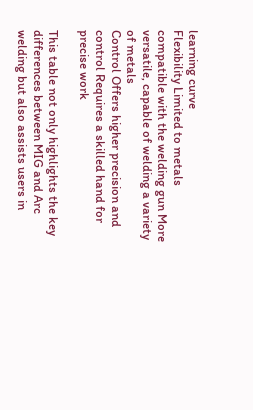learning curve
Flexibility Limited to metals compatible with the welding gun More versatile, capable of welding a variety of metals
Control Offers higher precision and control Requires a skilled hand for precise work

This table not only highlights the key differences between MIG and Arc welding but also assists users in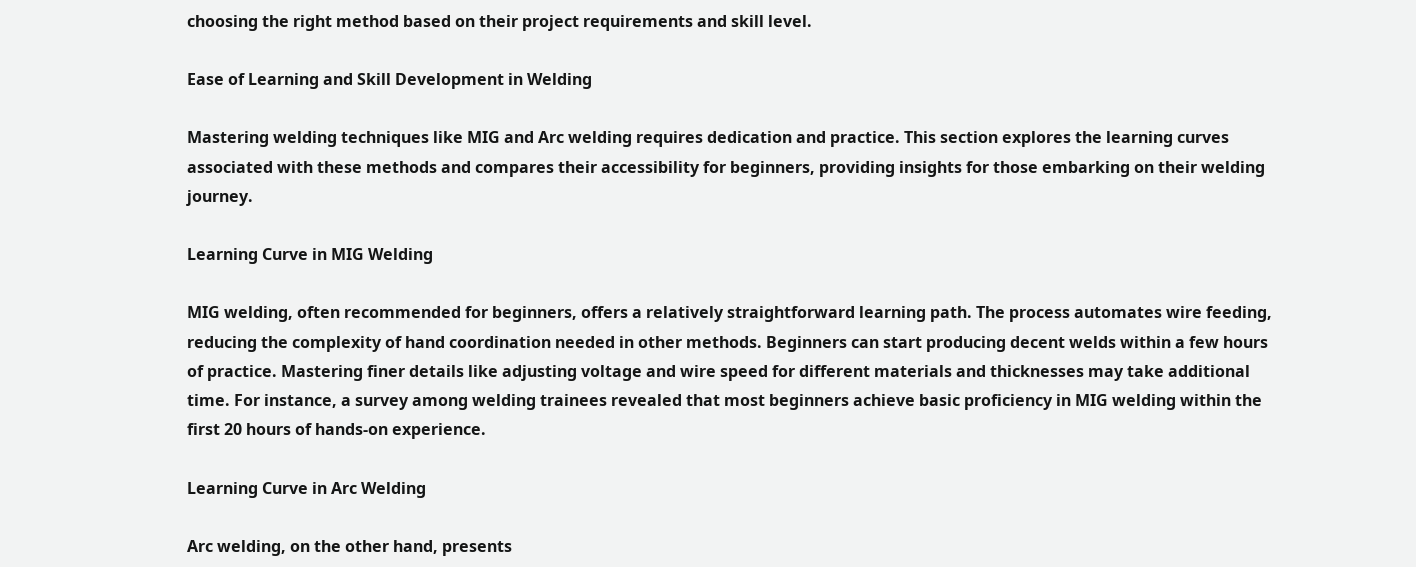choosing the right method based on their project requirements and skill level.

Ease of Learning and Skill Development in Welding

Mastering welding techniques like MIG and Arc welding requires dedication and practice. This section explores the learning curves associated with these methods and compares their accessibility for beginners, providing insights for those embarking on their welding journey.

Learning Curve in MIG Welding

MIG welding, often recommended for beginners, offers a relatively straightforward learning path. The process automates wire feeding, reducing the complexity of hand coordination needed in other methods. Beginners can start producing decent welds within a few hours of practice. Mastering finer details like adjusting voltage and wire speed for different materials and thicknesses may take additional time. For instance, a survey among welding trainees revealed that most beginners achieve basic proficiency in MIG welding within the first 20 hours of hands-on experience.

Learning Curve in Arc Welding

Arc welding, on the other hand, presents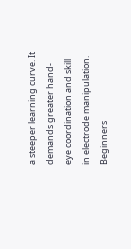a steeper learning curve. It demands greater hand-eye coordination and skill in electrode manipulation. Beginners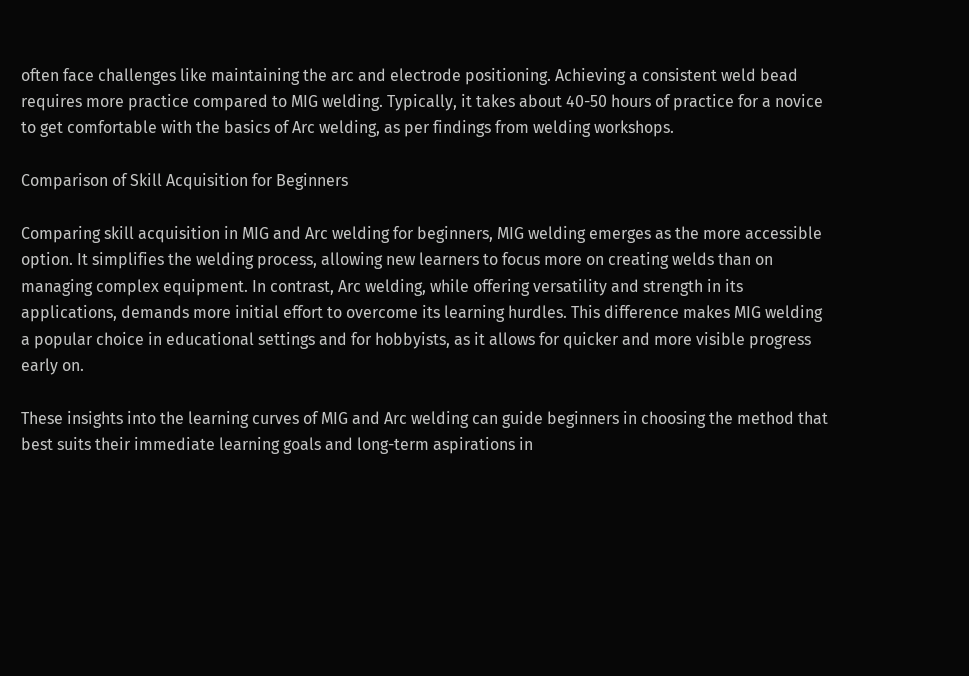often face challenges like maintaining the arc and electrode positioning. Achieving a consistent weld bead requires more practice compared to MIG welding. Typically, it takes about 40-50 hours of practice for a novice to get comfortable with the basics of Arc welding, as per findings from welding workshops.

Comparison of Skill Acquisition for Beginners

Comparing skill acquisition in MIG and Arc welding for beginners, MIG welding emerges as the more accessible option. It simplifies the welding process, allowing new learners to focus more on creating welds than on managing complex equipment. In contrast, Arc welding, while offering versatility and strength in its applications, demands more initial effort to overcome its learning hurdles. This difference makes MIG welding a popular choice in educational settings and for hobbyists, as it allows for quicker and more visible progress early on.

These insights into the learning curves of MIG and Arc welding can guide beginners in choosing the method that best suits their immediate learning goals and long-term aspirations in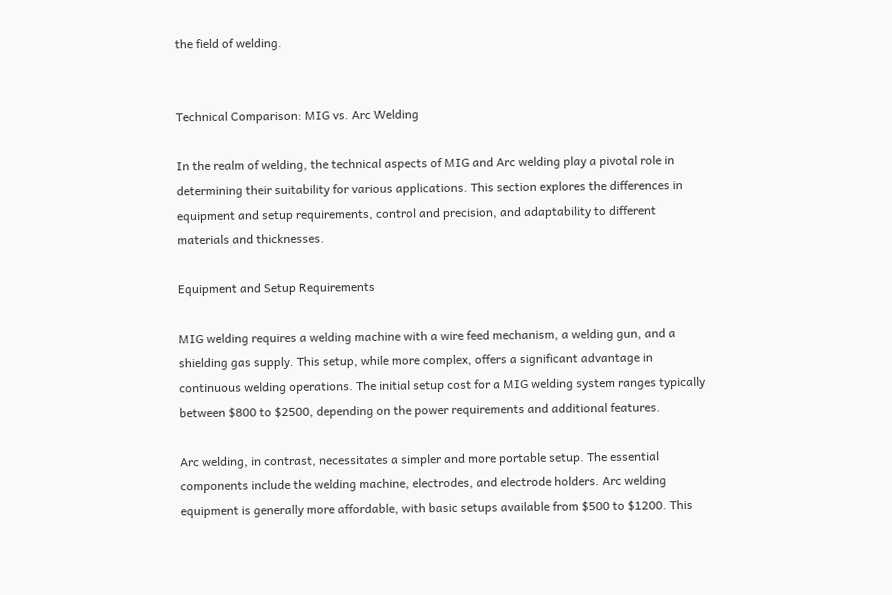the field of welding.


Technical Comparison: MIG vs. Arc Welding

In the realm of welding, the technical aspects of MIG and Arc welding play a pivotal role in determining their suitability for various applications. This section explores the differences in equipment and setup requirements, control and precision, and adaptability to different materials and thicknesses.

Equipment and Setup Requirements

MIG welding requires a welding machine with a wire feed mechanism, a welding gun, and a shielding gas supply. This setup, while more complex, offers a significant advantage in continuous welding operations. The initial setup cost for a MIG welding system ranges typically between $800 to $2500, depending on the power requirements and additional features.

Arc welding, in contrast, necessitates a simpler and more portable setup. The essential components include the welding machine, electrodes, and electrode holders. Arc welding equipment is generally more affordable, with basic setups available from $500 to $1200. This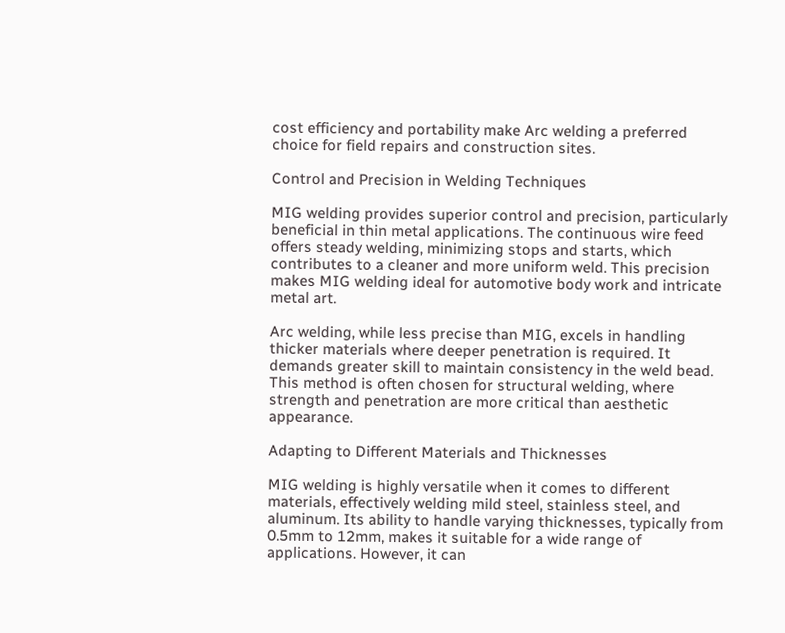cost efficiency and portability make Arc welding a preferred choice for field repairs and construction sites.

Control and Precision in Welding Techniques

MIG welding provides superior control and precision, particularly beneficial in thin metal applications. The continuous wire feed offers steady welding, minimizing stops and starts, which contributes to a cleaner and more uniform weld. This precision makes MIG welding ideal for automotive body work and intricate metal art.

Arc welding, while less precise than MIG, excels in handling thicker materials where deeper penetration is required. It demands greater skill to maintain consistency in the weld bead. This method is often chosen for structural welding, where strength and penetration are more critical than aesthetic appearance.

Adapting to Different Materials and Thicknesses

MIG welding is highly versatile when it comes to different materials, effectively welding mild steel, stainless steel, and aluminum. Its ability to handle varying thicknesses, typically from 0.5mm to 12mm, makes it suitable for a wide range of applications. However, it can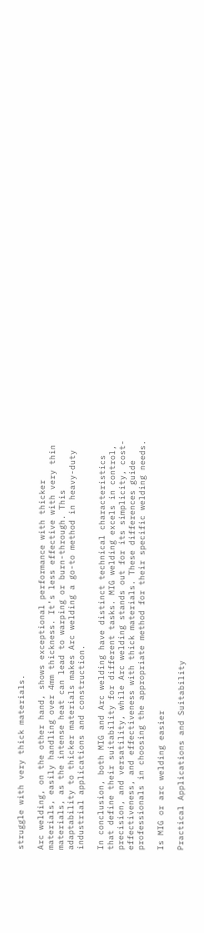struggle with very thick materials.

Arc welding, on the other hand, shows exceptional performance with thicker materials, easily handling over 4mm thickness. It’s less effective with very thin materials, as the intense heat can lead to warping or burn-through. This adaptability to thicker materials makes Arc welding a go-to method in heavy-duty industrial applications and construction.

In conclusion, both MIG and Arc welding have distinct technical characteristics that define their suitability for different tasks. MIG welding excels in control, precision, and versatility, while Arc welding stands out for its simplicity, cost-effectiveness, and effectiveness with thick materials. These differences guide professionals in choosing the appropriate method for their specific welding needs.

Is MIG or arc welding easier

Practical Applications and Suitability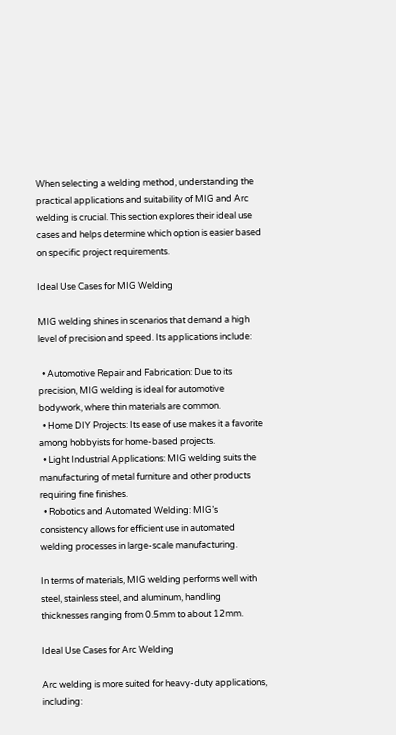When selecting a welding method, understanding the practical applications and suitability of MIG and Arc welding is crucial. This section explores their ideal use cases and helps determine which option is easier based on specific project requirements.

Ideal Use Cases for MIG Welding

MIG welding shines in scenarios that demand a high level of precision and speed. Its applications include:

  • Automotive Repair and Fabrication: Due to its precision, MIG welding is ideal for automotive bodywork, where thin materials are common.
  • Home DIY Projects: Its ease of use makes it a favorite among hobbyists for home-based projects.
  • Light Industrial Applications: MIG welding suits the manufacturing of metal furniture and other products requiring fine finishes.
  • Robotics and Automated Welding: MIG’s consistency allows for efficient use in automated welding processes in large-scale manufacturing.

In terms of materials, MIG welding performs well with steel, stainless steel, and aluminum, handling thicknesses ranging from 0.5mm to about 12mm.

Ideal Use Cases for Arc Welding

Arc welding is more suited for heavy-duty applications, including: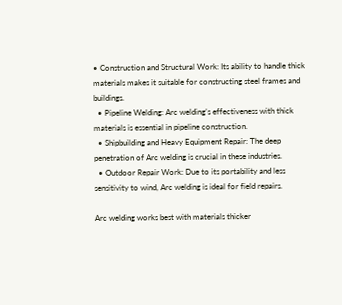• Construction and Structural Work: Its ability to handle thick materials makes it suitable for constructing steel frames and buildings.
  • Pipeline Welding: Arc welding’s effectiveness with thick materials is essential in pipeline construction.
  • Shipbuilding and Heavy Equipment Repair: The deep penetration of Arc welding is crucial in these industries.
  • Outdoor Repair Work: Due to its portability and less sensitivity to wind, Arc welding is ideal for field repairs.

Arc welding works best with materials thicker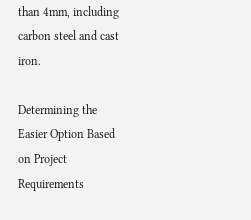than 4mm, including carbon steel and cast iron.

Determining the Easier Option Based on Project Requirements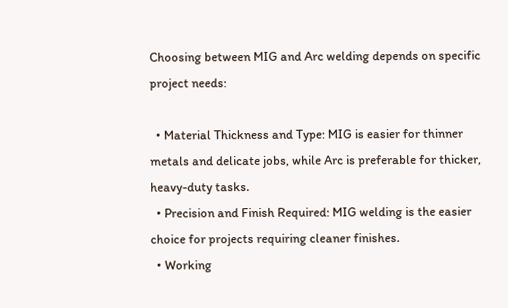Choosing between MIG and Arc welding depends on specific project needs:

  • Material Thickness and Type: MIG is easier for thinner metals and delicate jobs, while Arc is preferable for thicker, heavy-duty tasks.
  • Precision and Finish Required: MIG welding is the easier choice for projects requiring cleaner finishes.
  • Working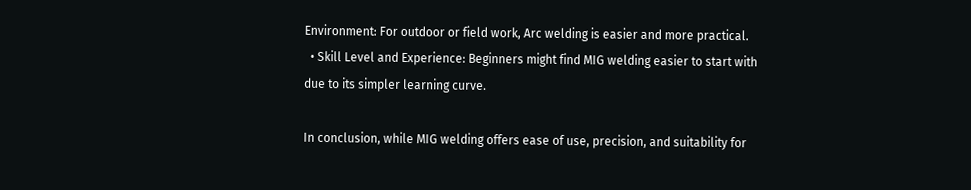Environment: For outdoor or field work, Arc welding is easier and more practical.
  • Skill Level and Experience: Beginners might find MIG welding easier to start with due to its simpler learning curve.

In conclusion, while MIG welding offers ease of use, precision, and suitability for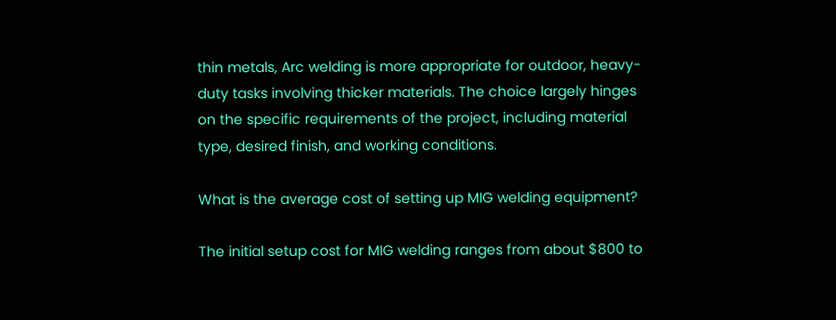thin metals, Arc welding is more appropriate for outdoor, heavy-duty tasks involving thicker materials. The choice largely hinges on the specific requirements of the project, including material type, desired finish, and working conditions.

What is the average cost of setting up MIG welding equipment?

The initial setup cost for MIG welding ranges from about $800 to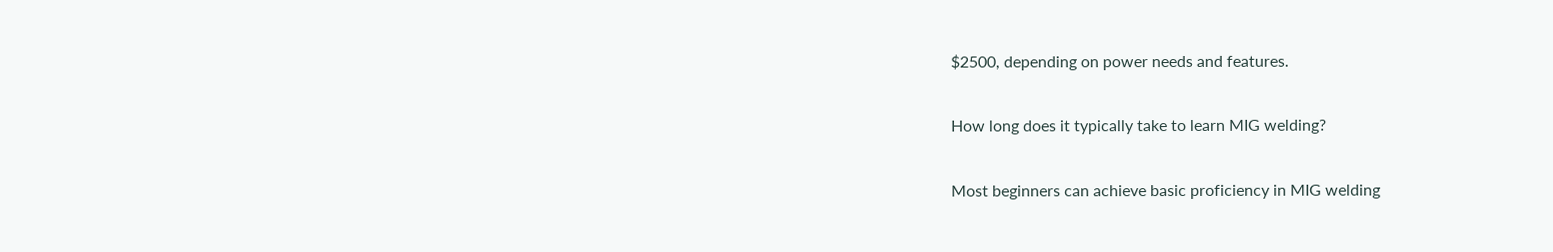$2500, depending on power needs and features.

How long does it typically take to learn MIG welding?

Most beginners can achieve basic proficiency in MIG welding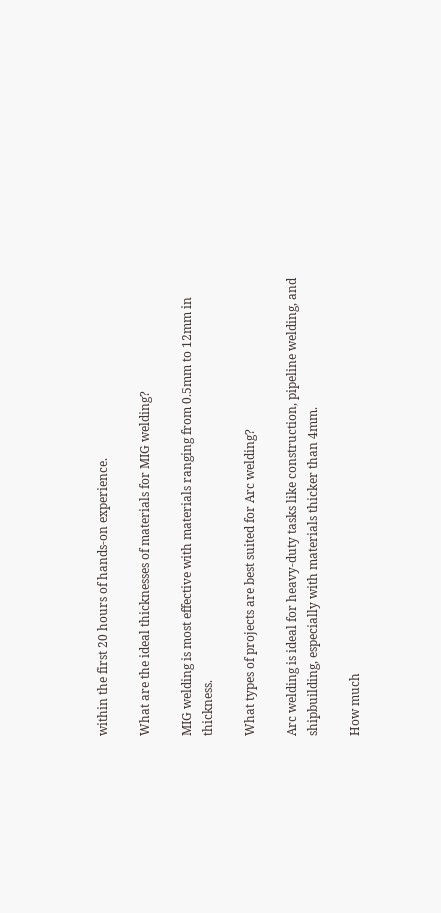within the first 20 hours of hands-on experience.

What are the ideal thicknesses of materials for MIG welding?

MIG welding is most effective with materials ranging from 0.5mm to 12mm in thickness.

What types of projects are best suited for Arc welding?

Arc welding is ideal for heavy-duty tasks like construction, pipeline welding, and shipbuilding, especially with materials thicker than 4mm.

How much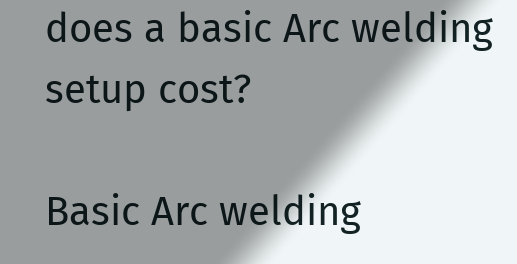does a basic Arc welding setup cost?

Basic Arc welding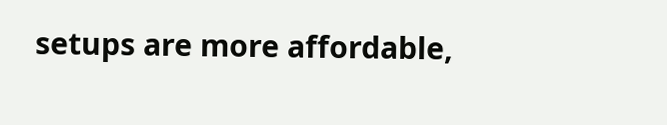setups are more affordable,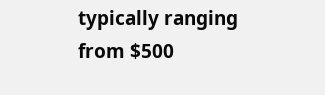typically ranging from $500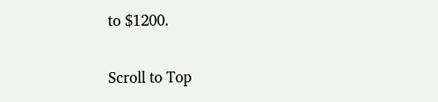to $1200.

Scroll to Top